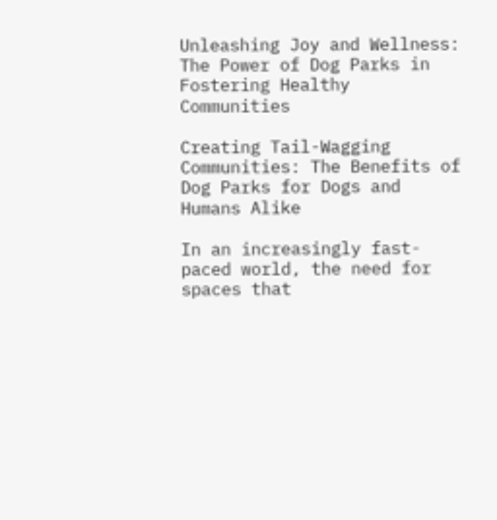Unleashing Joy and Wellness: The Power of Dog Parks in Fostering Healthy Communities

Creating Tail-Wagging Communities: The Benefits of Dog Parks for Dogs and Humans Alike

In an increasingly fast-paced world, the need for spaces that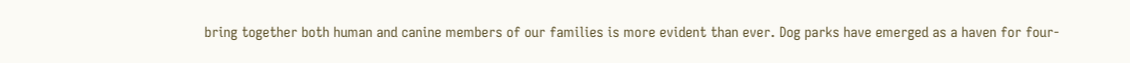bring together both human and canine members of our families is more evident than ever. Dog parks have emerged as a haven for four-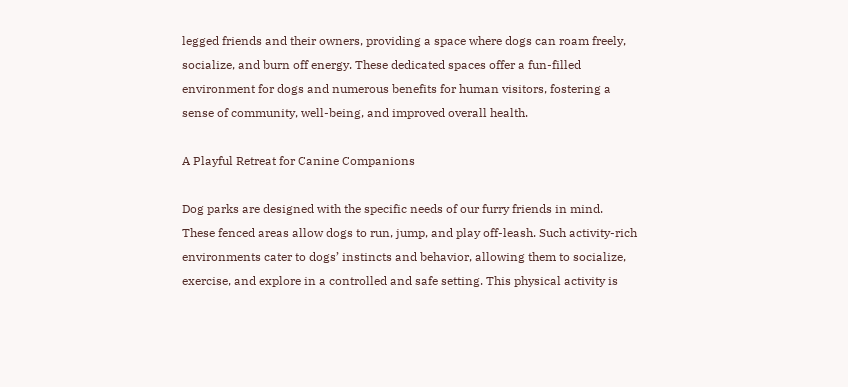legged friends and their owners, providing a space where dogs can roam freely, socialize, and burn off energy. These dedicated spaces offer a fun-filled environment for dogs and numerous benefits for human visitors, fostering a sense of community, well-being, and improved overall health.

A Playful Retreat for Canine Companions

Dog parks are designed with the specific needs of our furry friends in mind. These fenced areas allow dogs to run, jump, and play off-leash. Such activity-rich environments cater to dogs’ instincts and behavior, allowing them to socialize, exercise, and explore in a controlled and safe setting. This physical activity is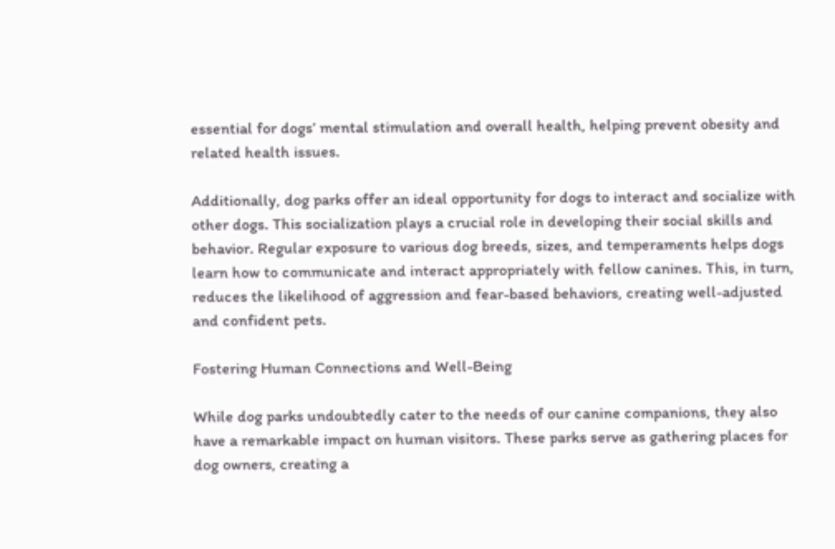essential for dogs’ mental stimulation and overall health, helping prevent obesity and related health issues.

Additionally, dog parks offer an ideal opportunity for dogs to interact and socialize with other dogs. This socialization plays a crucial role in developing their social skills and behavior. Regular exposure to various dog breeds, sizes, and temperaments helps dogs learn how to communicate and interact appropriately with fellow canines. This, in turn, reduces the likelihood of aggression and fear-based behaviors, creating well-adjusted and confident pets.

Fostering Human Connections and Well-Being

While dog parks undoubtedly cater to the needs of our canine companions, they also have a remarkable impact on human visitors. These parks serve as gathering places for dog owners, creating a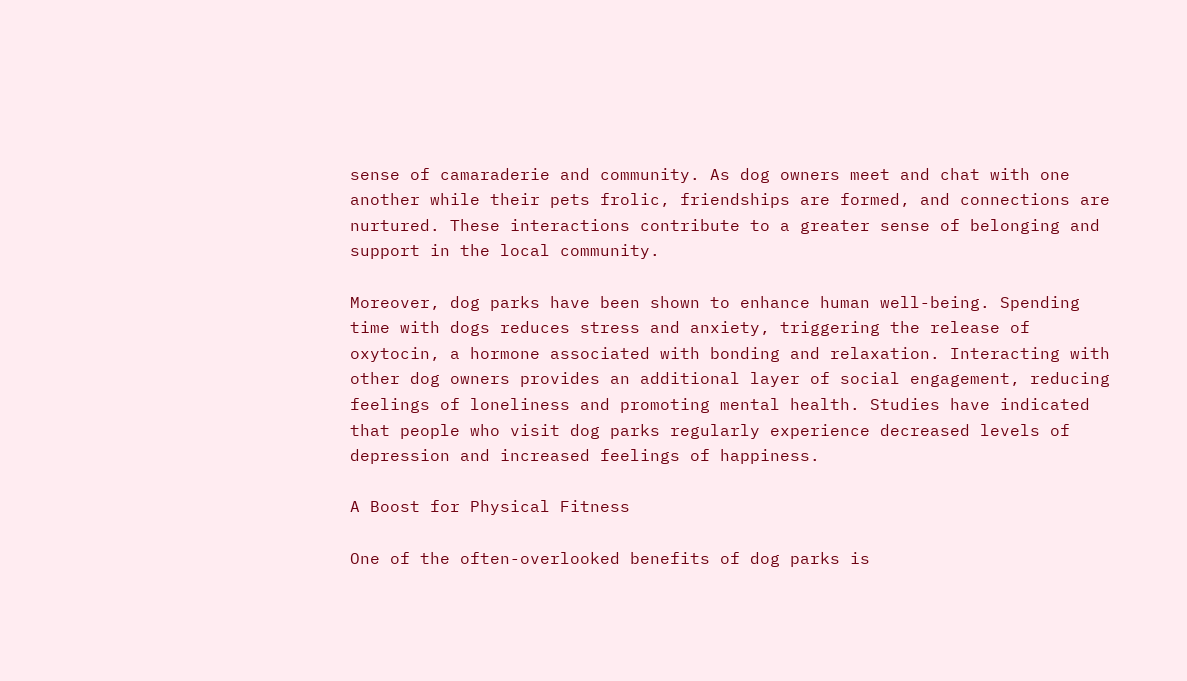sense of camaraderie and community. As dog owners meet and chat with one another while their pets frolic, friendships are formed, and connections are nurtured. These interactions contribute to a greater sense of belonging and support in the local community.

Moreover, dog parks have been shown to enhance human well-being. Spending time with dogs reduces stress and anxiety, triggering the release of oxytocin, a hormone associated with bonding and relaxation. Interacting with other dog owners provides an additional layer of social engagement, reducing feelings of loneliness and promoting mental health. Studies have indicated that people who visit dog parks regularly experience decreased levels of depression and increased feelings of happiness.

A Boost for Physical Fitness

One of the often-overlooked benefits of dog parks is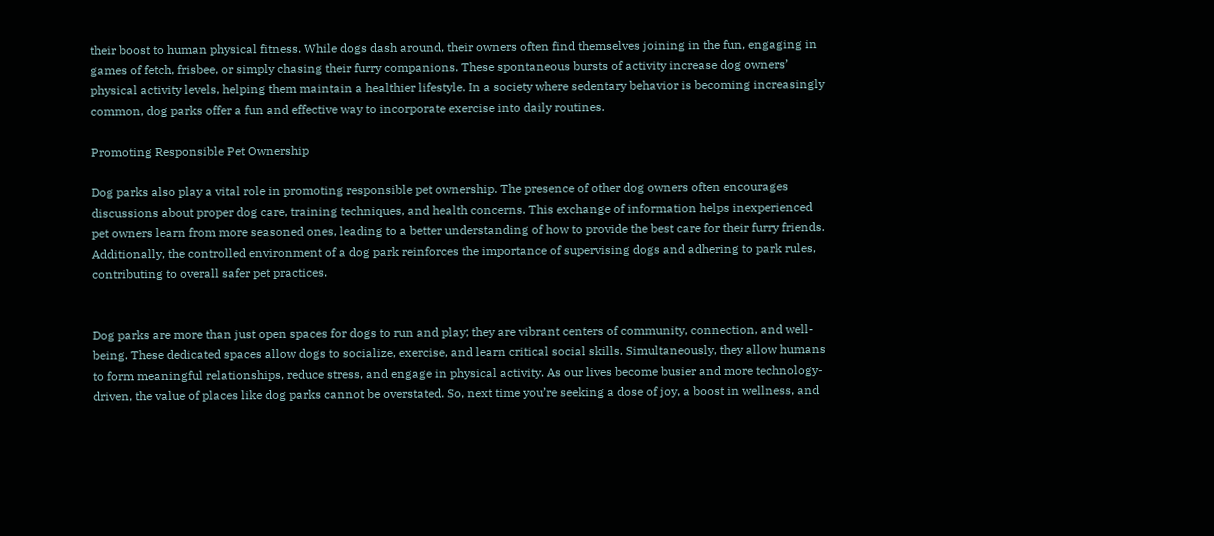their boost to human physical fitness. While dogs dash around, their owners often find themselves joining in the fun, engaging in games of fetch, frisbee, or simply chasing their furry companions. These spontaneous bursts of activity increase dog owners’ physical activity levels, helping them maintain a healthier lifestyle. In a society where sedentary behavior is becoming increasingly common, dog parks offer a fun and effective way to incorporate exercise into daily routines.

Promoting Responsible Pet Ownership

Dog parks also play a vital role in promoting responsible pet ownership. The presence of other dog owners often encourages discussions about proper dog care, training techniques, and health concerns. This exchange of information helps inexperienced pet owners learn from more seasoned ones, leading to a better understanding of how to provide the best care for their furry friends. Additionally, the controlled environment of a dog park reinforces the importance of supervising dogs and adhering to park rules, contributing to overall safer pet practices.


Dog parks are more than just open spaces for dogs to run and play; they are vibrant centers of community, connection, and well-being. These dedicated spaces allow dogs to socialize, exercise, and learn critical social skills. Simultaneously, they allow humans to form meaningful relationships, reduce stress, and engage in physical activity. As our lives become busier and more technology-driven, the value of places like dog parks cannot be overstated. So, next time you’re seeking a dose of joy, a boost in wellness, and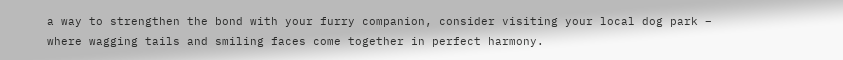a way to strengthen the bond with your furry companion, consider visiting your local dog park – where wagging tails and smiling faces come together in perfect harmony.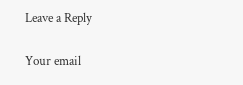Leave a Reply

Your email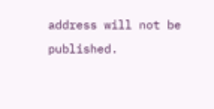address will not be published.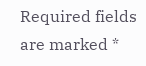Required fields are marked *